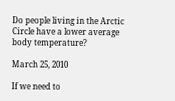Do people living in the Arctic Circle have a lower average body temperature?

March 25, 2010

If we need to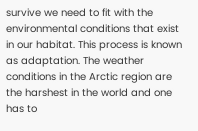survive we need to fit with the environmental conditions that exist in our habitat. This process is known as adaptation. The weather conditions in the Arctic region are the harshest in the world and one has to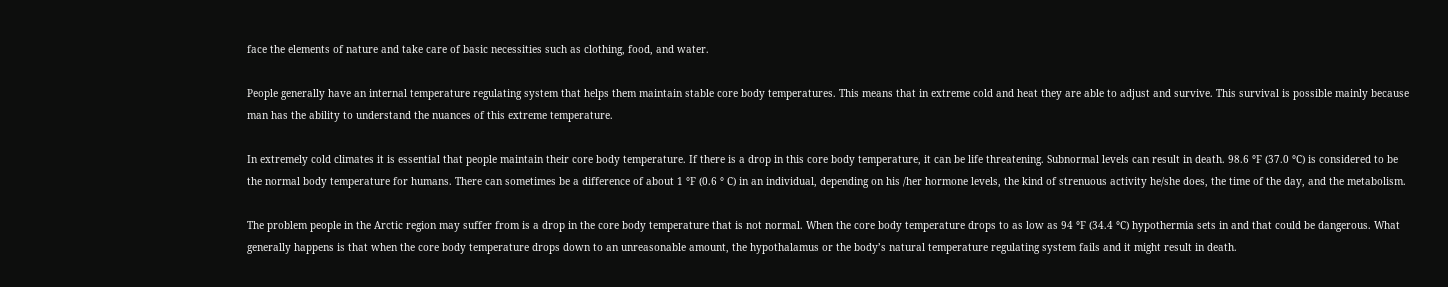face the elements of nature and take care of basic necessities such as clothing, food, and water.

People generally have an internal temperature regulating system that helps them maintain stable core body temperatures. This means that in extreme cold and heat they are able to adjust and survive. This survival is possible mainly because man has the ability to understand the nuances of this extreme temperature.

In extremely cold climates it is essential that people maintain their core body temperature. If there is a drop in this core body temperature, it can be life threatening. Subnormal levels can result in death. 98.6 °F (37.0 °C) is considered to be the normal body temperature for humans. There can sometimes be a difference of about 1 °F (0.6 ° C) in an individual, depending on his /her hormone levels, the kind of strenuous activity he/she does, the time of the day, and the metabolism.

The problem people in the Arctic region may suffer from is a drop in the core body temperature that is not normal. When the core body temperature drops to as low as 94 °F (34.4 °C) hypothermia sets in and that could be dangerous. What generally happens is that when the core body temperature drops down to an unreasonable amount, the hypothalamus or the body’s natural temperature regulating system fails and it might result in death.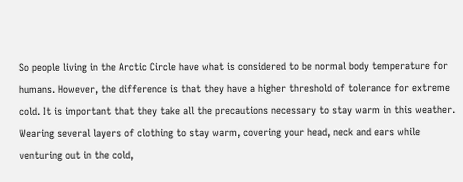So people living in the Arctic Circle have what is considered to be normal body temperature for humans. However, the difference is that they have a higher threshold of tolerance for extreme cold. It is important that they take all the precautions necessary to stay warm in this weather. Wearing several layers of clothing to stay warm, covering your head, neck and ears while venturing out in the cold,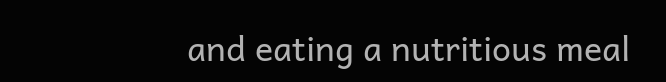and eating a nutritious meal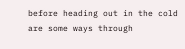before heading out in the cold are some ways through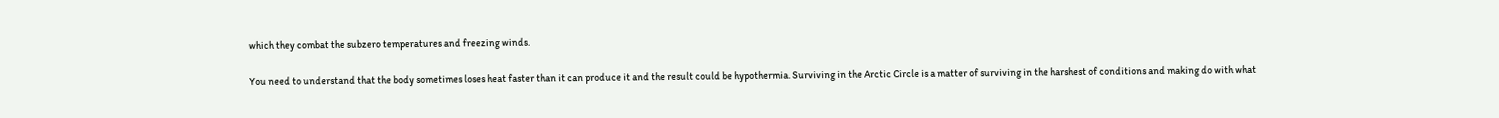which they combat the subzero temperatures and freezing winds.

You need to understand that the body sometimes loses heat faster than it can produce it and the result could be hypothermia. Surviving in the Arctic Circle is a matter of surviving in the harshest of conditions and making do with what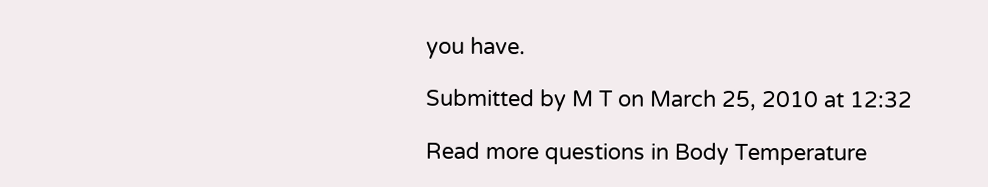you have.

Submitted by M T on March 25, 2010 at 12:32

Read more questions in Body Temperature